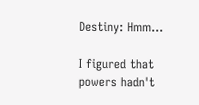Destiny: Hmm...

I figured that powers hadn't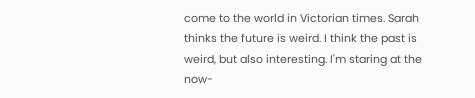come to the world in Victorian times. Sarah thinks the future is weird. I think the past is weird, but also interesting. I'm staring at the now-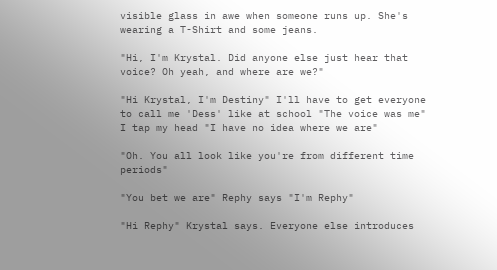visible glass in awe when someone runs up. She's wearing a T-Shirt and some jeans.

"Hi, I'm Krystal. Did anyone else just hear that voice? Oh yeah, and where are we?"

"Hi Krystal, I'm Destiny" I'll have to get everyone to call me 'Dess' like at school "The voice was me" I tap my head "I have no idea where we are"

"Oh. You all look like you're from different time periods"

"You bet we are" Rephy says "I'm Rephy"

"Hi Rephy" Krystal says. Everyone else introduces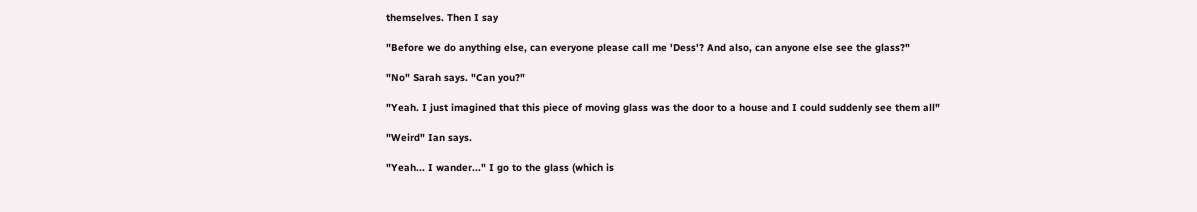themselves. Then I say

"Before we do anything else, can everyone please call me 'Dess'? And also, can anyone else see the glass?"

"No" Sarah says. "Can you?"

"Yeah. I just imagined that this piece of moving glass was the door to a house and I could suddenly see them all"

"Weird" Ian says.

"Yeah... I wander..." I go to the glass (which is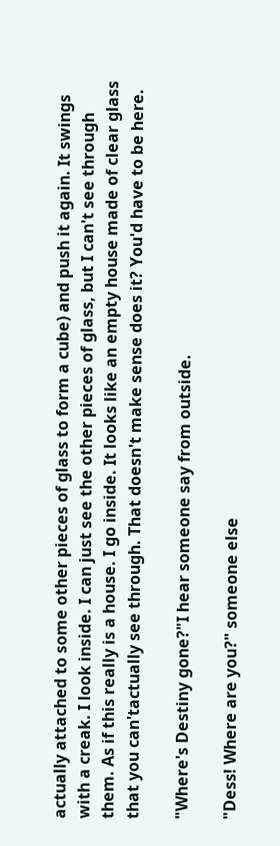actually attached to some other pieces of glass to form a cube) and push it again. It swings with a creak. I look inside. I can just see the other pieces of glass, but I can't see through them. As if this really is a house. I go inside. It looks like an empty house made of clear glass that you can'tactually see through. That doesn't make sense does it? You'd have to be here.

"Where's Destiny gone?"I hear someone say from outside.

"Dess! Where are you?" someone else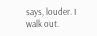says, louder. I walk out.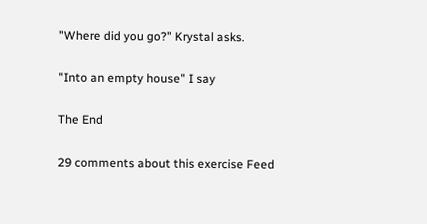"Where did you go?" Krystal asks.

"Into an empty house" I say

The End

29 comments about this exercise Feed